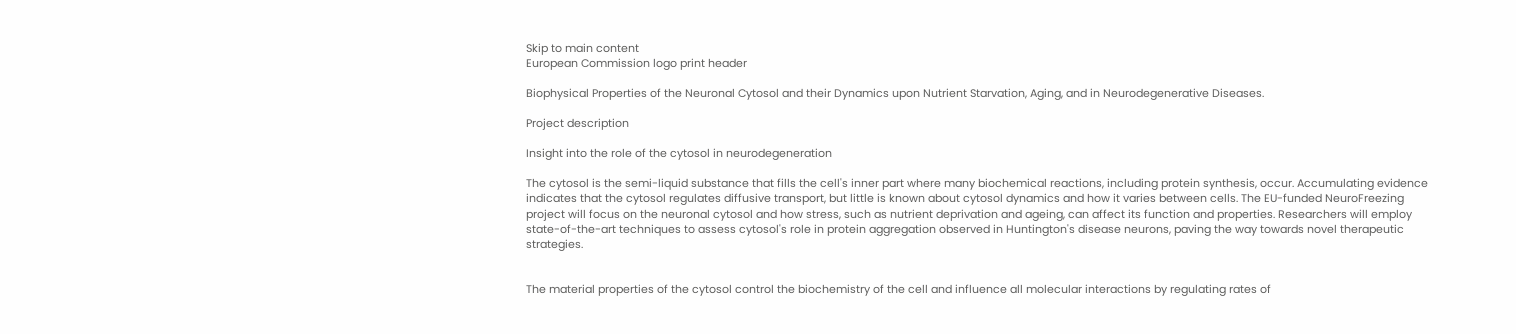Skip to main content
European Commission logo print header

Biophysical Properties of the Neuronal Cytosol and their Dynamics upon Nutrient Starvation, Aging, and in Neurodegenerative Diseases.

Project description

Insight into the role of the cytosol in neurodegeneration

The cytosol is the semi-liquid substance that fills the cell's inner part where many biochemical reactions, including protein synthesis, occur. Accumulating evidence indicates that the cytosol regulates diffusive transport, but little is known about cytosol dynamics and how it varies between cells. The EU-funded NeuroFreezing project will focus on the neuronal cytosol and how stress, such as nutrient deprivation and ageing, can affect its function and properties. Researchers will employ state-of-the-art techniques to assess cytosol's role in protein aggregation observed in Huntington's disease neurons, paving the way towards novel therapeutic strategies.


The material properties of the cytosol control the biochemistry of the cell and influence all molecular interactions by regulating rates of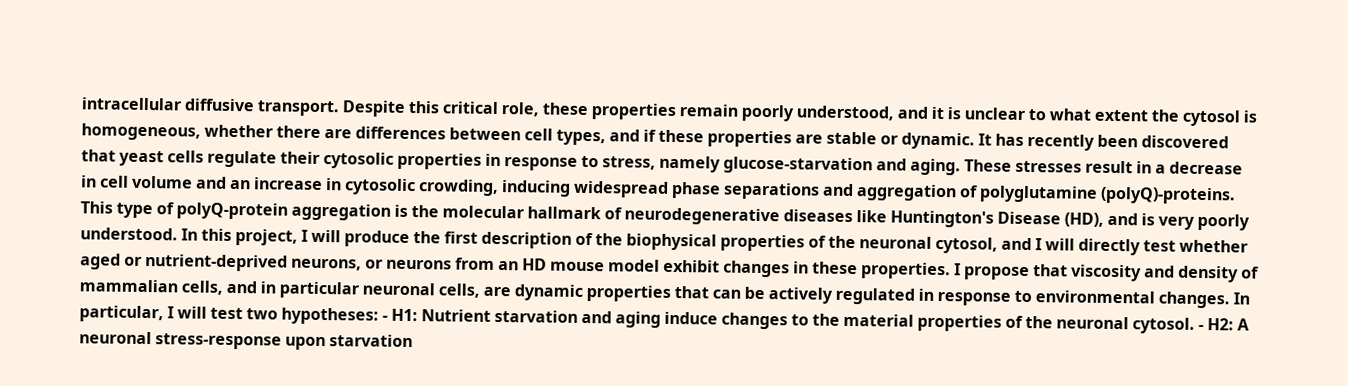intracellular diffusive transport. Despite this critical role, these properties remain poorly understood, and it is unclear to what extent the cytosol is homogeneous, whether there are differences between cell types, and if these properties are stable or dynamic. It has recently been discovered that yeast cells regulate their cytosolic properties in response to stress, namely glucose-starvation and aging. These stresses result in a decrease in cell volume and an increase in cytosolic crowding, inducing widespread phase separations and aggregation of polyglutamine (polyQ)-proteins. This type of polyQ-protein aggregation is the molecular hallmark of neurodegenerative diseases like Huntington's Disease (HD), and is very poorly understood. In this project, I will produce the first description of the biophysical properties of the neuronal cytosol, and I will directly test whether aged or nutrient-deprived neurons, or neurons from an HD mouse model exhibit changes in these properties. I propose that viscosity and density of mammalian cells, and in particular neuronal cells, are dynamic properties that can be actively regulated in response to environmental changes. In particular, I will test two hypotheses: - H1: Nutrient starvation and aging induce changes to the material properties of the neuronal cytosol. - H2: A neuronal stress-response upon starvation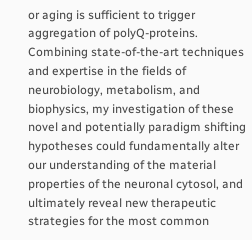or aging is sufficient to trigger aggregation of polyQ-proteins. Combining state-of-the-art techniques and expertise in the fields of neurobiology, metabolism, and biophysics, my investigation of these novel and potentially paradigm shifting hypotheses could fundamentally alter our understanding of the material properties of the neuronal cytosol, and ultimately reveal new therapeutic strategies for the most common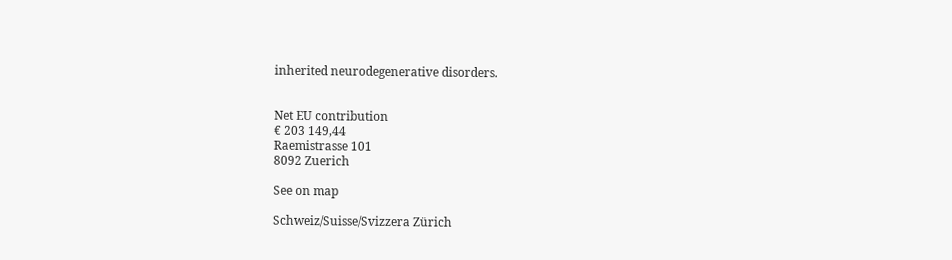inherited neurodegenerative disorders.


Net EU contribution
€ 203 149,44
Raemistrasse 101
8092 Zuerich

See on map

Schweiz/Suisse/Svizzera Zürich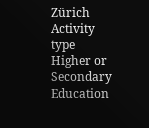Zürich
Activity type
Higher or Secondary Education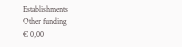Establishments
Other funding
€ 0,00